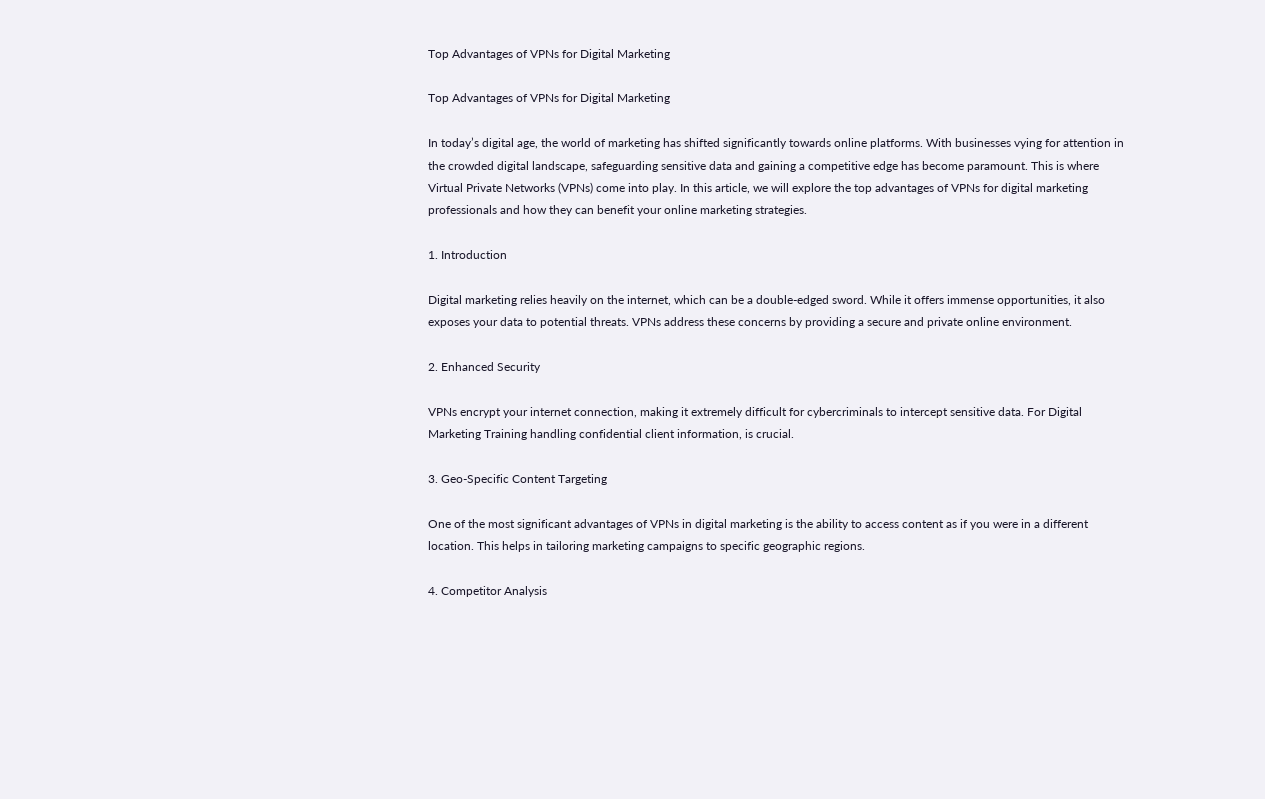Top Advantages of VPNs for Digital Marketing

Top Advantages of VPNs for Digital Marketing

In today’s digital age, the world of marketing has shifted significantly towards online platforms. With businesses vying for attention in the crowded digital landscape, safeguarding sensitive data and gaining a competitive edge has become paramount. This is where Virtual Private Networks (VPNs) come into play. In this article, we will explore the top advantages of VPNs for digital marketing professionals and how they can benefit your online marketing strategies.

1. Introduction

Digital marketing relies heavily on the internet, which can be a double-edged sword. While it offers immense opportunities, it also exposes your data to potential threats. VPNs address these concerns by providing a secure and private online environment.

2. Enhanced Security

VPNs encrypt your internet connection, making it extremely difficult for cybercriminals to intercept sensitive data. For Digital Marketing Training handling confidential client information, is crucial.

3. Geo-Specific Content Targeting

One of the most significant advantages of VPNs in digital marketing is the ability to access content as if you were in a different location. This helps in tailoring marketing campaigns to specific geographic regions.

4. Competitor Analysis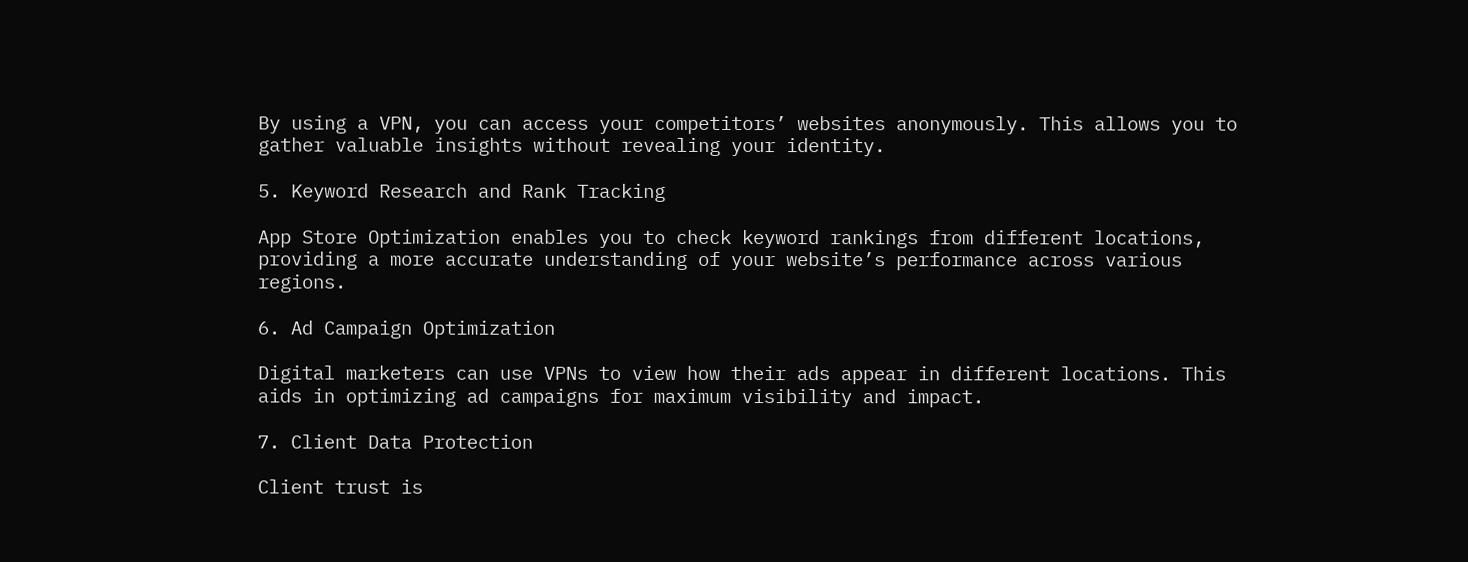By using a VPN, you can access your competitors’ websites anonymously. This allows you to gather valuable insights without revealing your identity.

5. Keyword Research and Rank Tracking

App Store Optimization enables you to check keyword rankings from different locations, providing a more accurate understanding of your website’s performance across various regions.

6. Ad Campaign Optimization

Digital marketers can use VPNs to view how their ads appear in different locations. This aids in optimizing ad campaigns for maximum visibility and impact.

7. Client Data Protection

Client trust is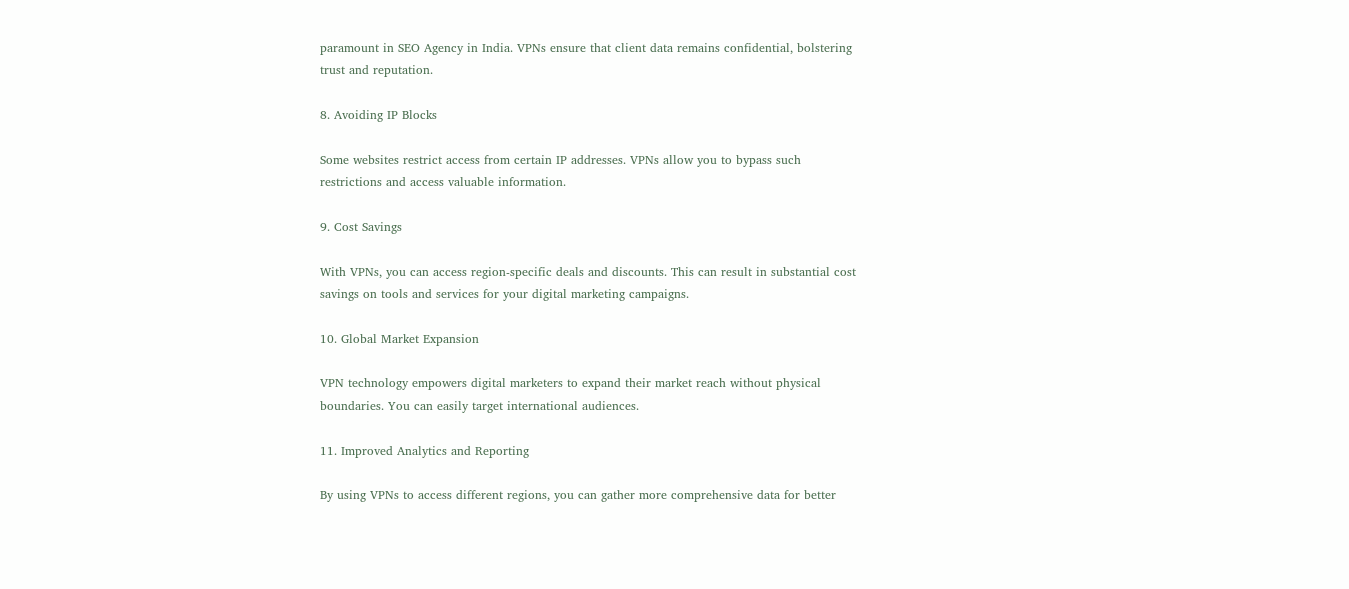paramount in SEO Agency in India. VPNs ensure that client data remains confidential, bolstering trust and reputation.

8. Avoiding IP Blocks

Some websites restrict access from certain IP addresses. VPNs allow you to bypass such restrictions and access valuable information.

9. Cost Savings

With VPNs, you can access region-specific deals and discounts. This can result in substantial cost savings on tools and services for your digital marketing campaigns.

10. Global Market Expansion

VPN technology empowers digital marketers to expand their market reach without physical boundaries. You can easily target international audiences.

11. Improved Analytics and Reporting

By using VPNs to access different regions, you can gather more comprehensive data for better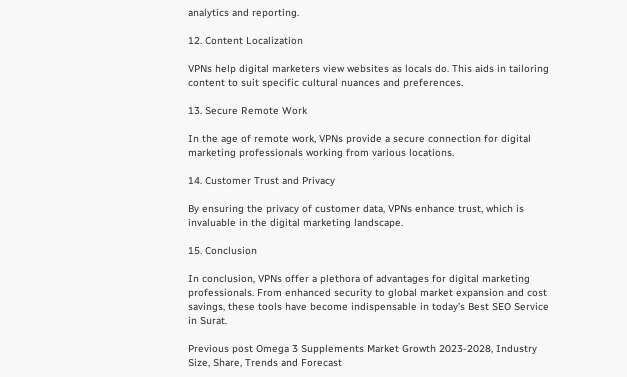analytics and reporting.

12. Content Localization

VPNs help digital marketers view websites as locals do. This aids in tailoring content to suit specific cultural nuances and preferences.

13. Secure Remote Work

In the age of remote work, VPNs provide a secure connection for digital marketing professionals working from various locations.

14. Customer Trust and Privacy

By ensuring the privacy of customer data, VPNs enhance trust, which is invaluable in the digital marketing landscape.

15. Conclusion

In conclusion, VPNs offer a plethora of advantages for digital marketing professionals. From enhanced security to global market expansion and cost savings, these tools have become indispensable in today’s Best SEO Service in Surat.

Previous post Omega 3 Supplements Market Growth 2023-2028, Industry Size, Share, Trends and Forecast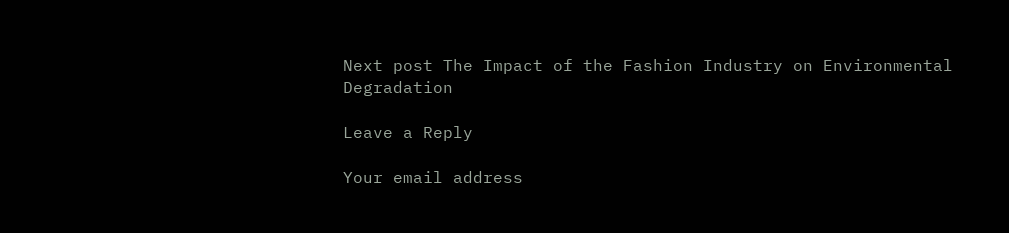Next post The Impact of the Fashion Industry on Environmental Degradation

Leave a Reply

Your email address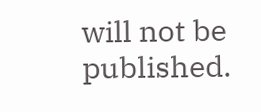will not be published.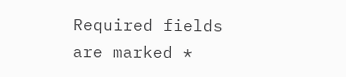Required fields are marked *